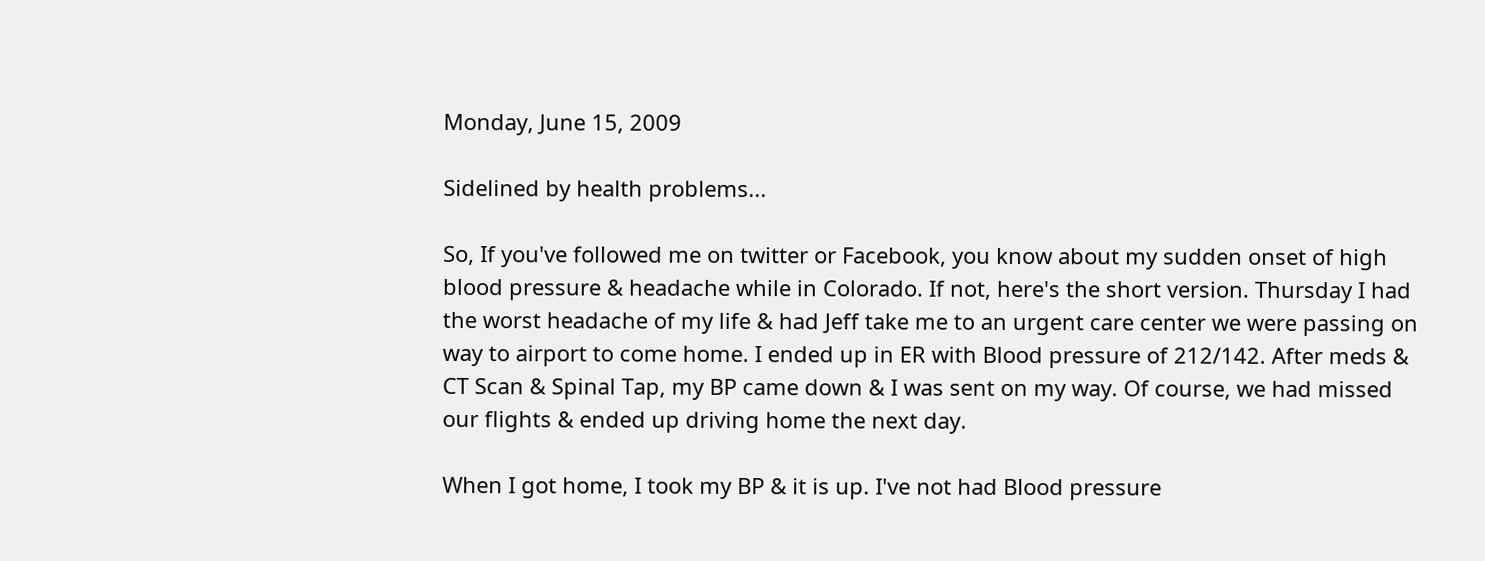Monday, June 15, 2009

Sidelined by health problems...

So, If you've followed me on twitter or Facebook, you know about my sudden onset of high blood pressure & headache while in Colorado. If not, here's the short version. Thursday I had the worst headache of my life & had Jeff take me to an urgent care center we were passing on way to airport to come home. I ended up in ER with Blood pressure of 212/142. After meds & CT Scan & Spinal Tap, my BP came down & I was sent on my way. Of course, we had missed our flights & ended up driving home the next day.

When I got home, I took my BP & it is up. I've not had Blood pressure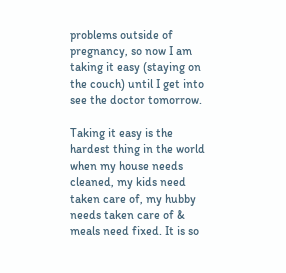problems outside of pregnancy, so now I am taking it easy (staying on the couch) until I get into see the doctor tomorrow.

Taking it easy is the hardest thing in the world when my house needs cleaned, my kids need taken care of, my hubby needs taken care of & meals need fixed. It is so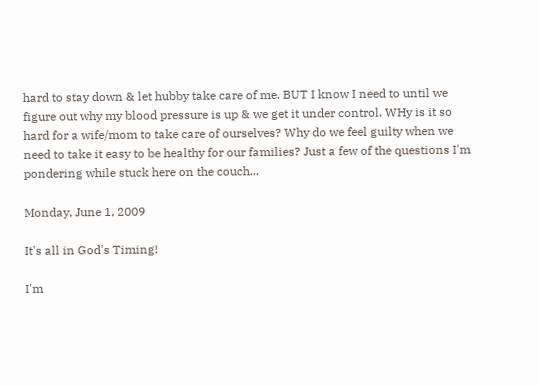hard to stay down & let hubby take care of me. BUT I know I need to until we figure out why my blood pressure is up & we get it under control. WHy is it so hard for a wife/mom to take care of ourselves? Why do we feel guilty when we need to take it easy to be healthy for our families? Just a few of the questions I'm pondering while stuck here on the couch...

Monday, June 1, 2009

It's all in God's Timing!

I'm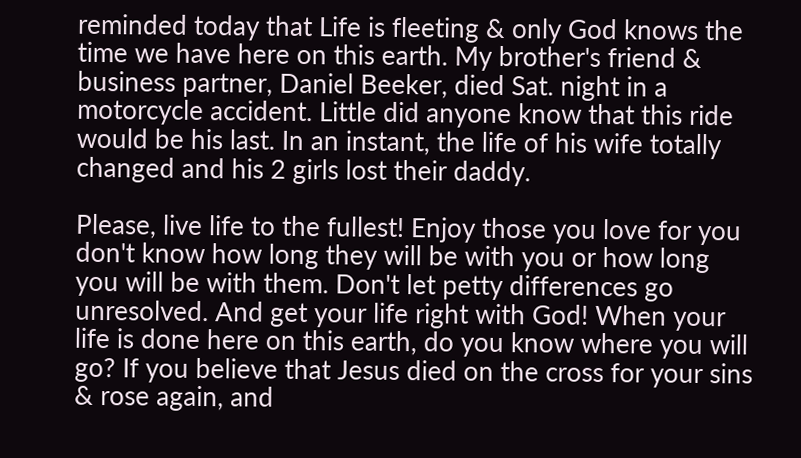reminded today that Life is fleeting & only God knows the time we have here on this earth. My brother's friend & business partner, Daniel Beeker, died Sat. night in a motorcycle accident. Little did anyone know that this ride would be his last. In an instant, the life of his wife totally changed and his 2 girls lost their daddy.

Please, live life to the fullest! Enjoy those you love for you don't know how long they will be with you or how long you will be with them. Don't let petty differences go unresolved. And get your life right with God! When your life is done here on this earth, do you know where you will go? If you believe that Jesus died on the cross for your sins & rose again, and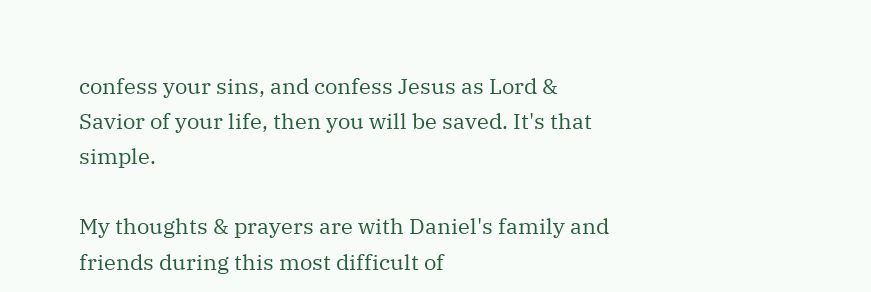confess your sins, and confess Jesus as Lord & Savior of your life, then you will be saved. It's that simple.

My thoughts & prayers are with Daniel's family and friends during this most difficult of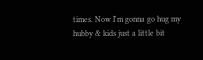times. Now I'm gonna go hug my hubby & kids just a little bit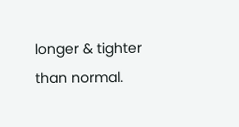longer & tighter than normal.